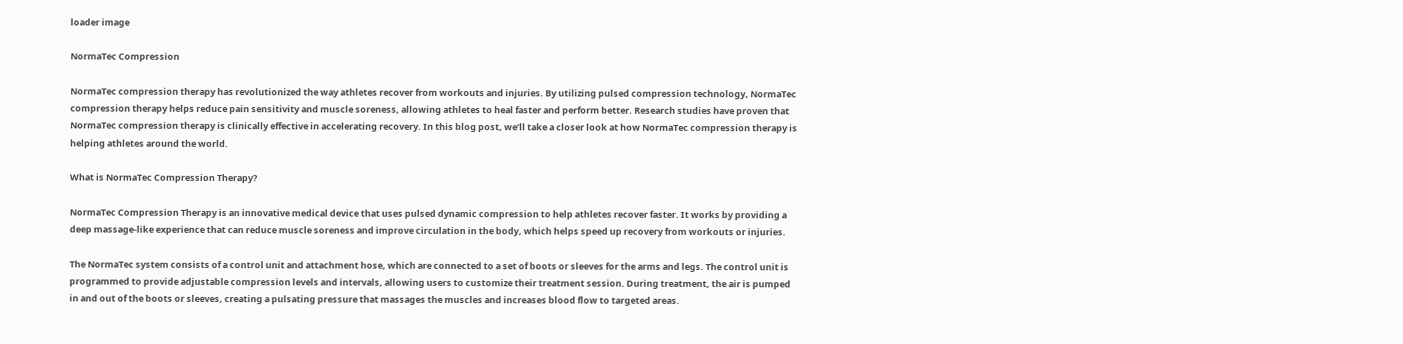loader image

NormaTec Compression

NormaTec compression therapy has revolutionized the way athletes recover from workouts and injuries. By utilizing pulsed compression technology, NormaTec compression therapy helps reduce pain sensitivity and muscle soreness, allowing athletes to heal faster and perform better. Research studies have proven that NormaTec compression therapy is clinically effective in accelerating recovery. In this blog post, we’ll take a closer look at how NormaTec compression therapy is helping athletes around the world.

What is NormaTec Compression Therapy?

NormaTec Compression Therapy is an innovative medical device that uses pulsed dynamic compression to help athletes recover faster. It works by providing a deep massage-like experience that can reduce muscle soreness and improve circulation in the body, which helps speed up recovery from workouts or injuries.

The NormaTec system consists of a control unit and attachment hose, which are connected to a set of boots or sleeves for the arms and legs. The control unit is programmed to provide adjustable compression levels and intervals, allowing users to customize their treatment session. During treatment, the air is pumped in and out of the boots or sleeves, creating a pulsating pressure that massages the muscles and increases blood flow to targeted areas.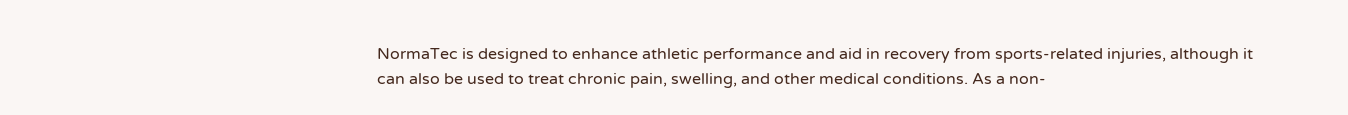NormaTec is designed to enhance athletic performance and aid in recovery from sports-related injuries, although it can also be used to treat chronic pain, swelling, and other medical conditions. As a non-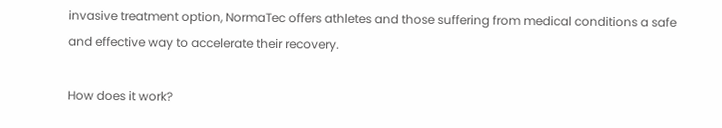invasive treatment option, NormaTec offers athletes and those suffering from medical conditions a safe and effective way to accelerate their recovery.

How does it work?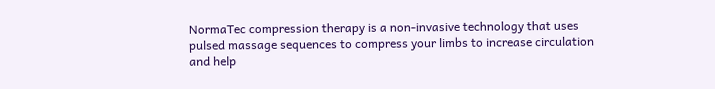NormaTec compression therapy is a non-invasive technology that uses pulsed massage sequences to compress your limbs to increase circulation and help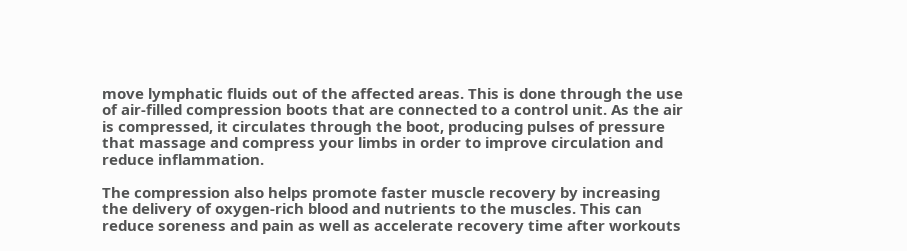move lymphatic fluids out of the affected areas. This is done through the use of air-filled compression boots that are connected to a control unit. As the air is compressed, it circulates through the boot, producing pulses of pressure that massage and compress your limbs in order to improve circulation and reduce inflammation.

The compression also helps promote faster muscle recovery by increasing the delivery of oxygen-rich blood and nutrients to the muscles. This can reduce soreness and pain as well as accelerate recovery time after workouts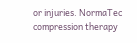or injuries. NormaTec compression therapy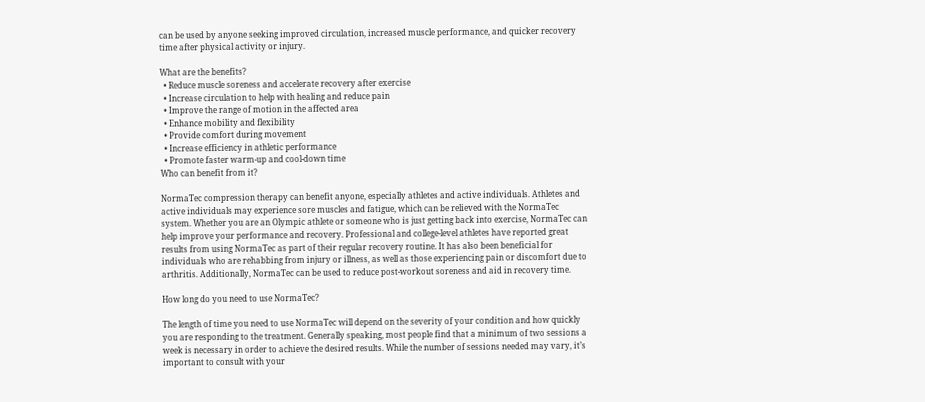can be used by anyone seeking improved circulation, increased muscle performance, and quicker recovery time after physical activity or injury.

What are the benefits?
  • Reduce muscle soreness and accelerate recovery after exercise
  • Increase circulation to help with healing and reduce pain
  • Improve the range of motion in the affected area
  • Enhance mobility and flexibility
  • Provide comfort during movement
  • Increase efficiency in athletic performance
  • Promote faster warm-up and cool-down time
Who can benefit from it?

NormaTec compression therapy can benefit anyone, especially athletes and active individuals. Athletes and active individuals may experience sore muscles and fatigue, which can be relieved with the NormaTec system. Whether you are an Olympic athlete or someone who is just getting back into exercise, NormaTec can help improve your performance and recovery. Professional and college-level athletes have reported great results from using NormaTec as part of their regular recovery routine. It has also been beneficial for individuals who are rehabbing from injury or illness, as well as those experiencing pain or discomfort due to arthritis. Additionally, NormaTec can be used to reduce post-workout soreness and aid in recovery time.

How long do you need to use NormaTec?

The length of time you need to use NormaTec will depend on the severity of your condition and how quickly you are responding to the treatment. Generally speaking, most people find that a minimum of two sessions a week is necessary in order to achieve the desired results. While the number of sessions needed may vary, it’s important to consult with your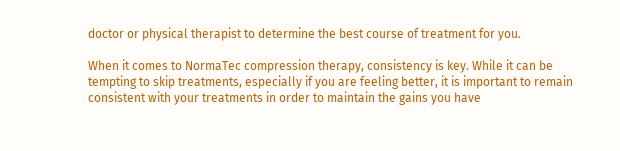doctor or physical therapist to determine the best course of treatment for you.

When it comes to NormaTec compression therapy, consistency is key. While it can be tempting to skip treatments, especially if you are feeling better, it is important to remain consistent with your treatments in order to maintain the gains you have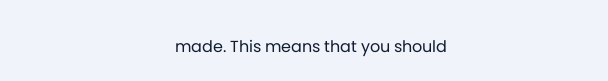made. This means that you should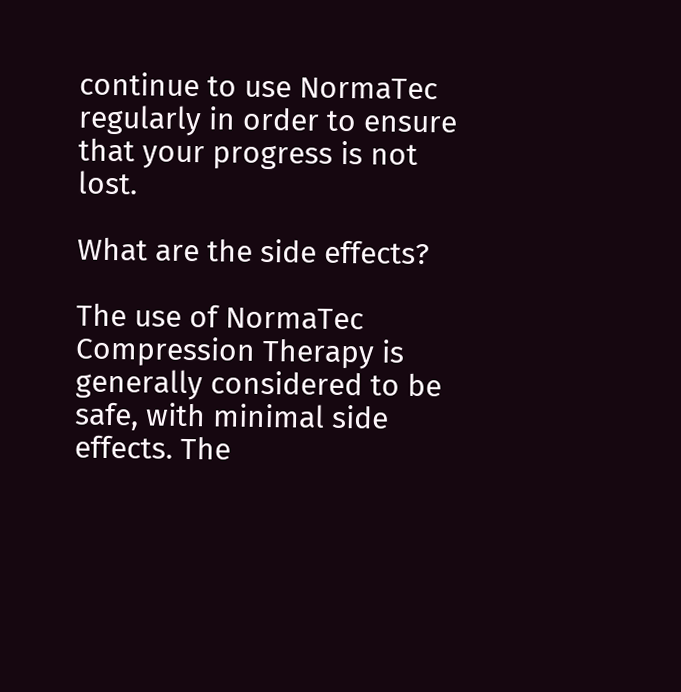continue to use NormaTec regularly in order to ensure that your progress is not lost.

What are the side effects?

The use of NormaTec Compression Therapy is generally considered to be safe, with minimal side effects. The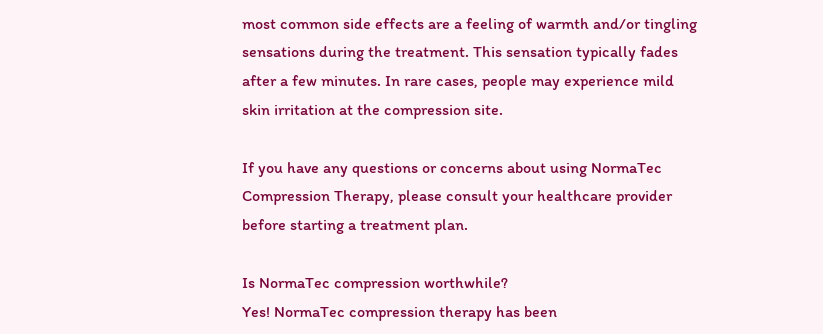most common side effects are a feeling of warmth and/or tingling sensations during the treatment. This sensation typically fades after a few minutes. In rare cases, people may experience mild skin irritation at the compression site.

If you have any questions or concerns about using NormaTec Compression Therapy, please consult your healthcare provider before starting a treatment plan.

Is NormaTec compression worthwhile?
Yes! NormaTec compression therapy has been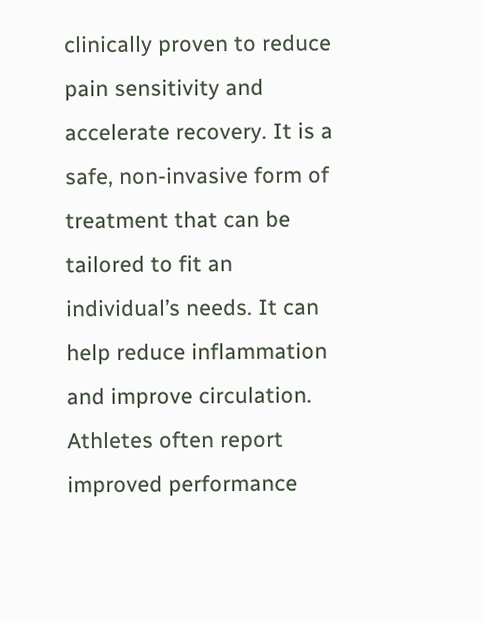clinically proven to reduce pain sensitivity and accelerate recovery. It is a safe, non-invasive form of treatment that can be tailored to fit an individual’s needs. It can help reduce inflammation and improve circulation. Athletes often report improved performance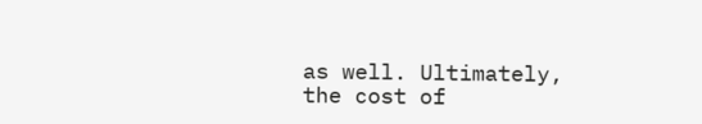as well. Ultimately, the cost of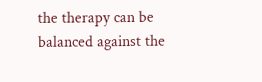the therapy can be balanced against the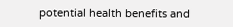potential health benefits and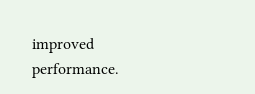improved performance.